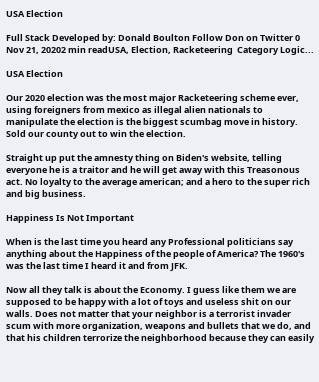USA Election

Full Stack Developed by: Donald Boulton Follow Don on Twitter 0
Nov 21, 20202 min readUSA, Election, Racketeering  Category Logic...

USA Election

Our 2020 election was the most major Racketeering scheme ever, using foreigners from mexico as illegal alien nationals to manipulate the election is the biggest scumbag move in history. Sold our county out to win the election.

Straight up put the amnesty thing on Biden's website, telling everyone he is a traitor and he will get away with this Treasonous act. No loyalty to the average american; and a hero to the super rich and big business.

Happiness Is Not Important

When is the last time you heard any Professional politicians say anything about the Happiness of the people of America? The 1960's was the last time I heard it and from JFK.

Now all they talk is about the Economy. I guess like them we are supposed to be happy with a lot of toys and useless shit on our walls. Does not matter that your neighbor is a terrorist invader scum with more organization, weapons and bullets that we do, and that his children terrorize the neighborhood because they can easily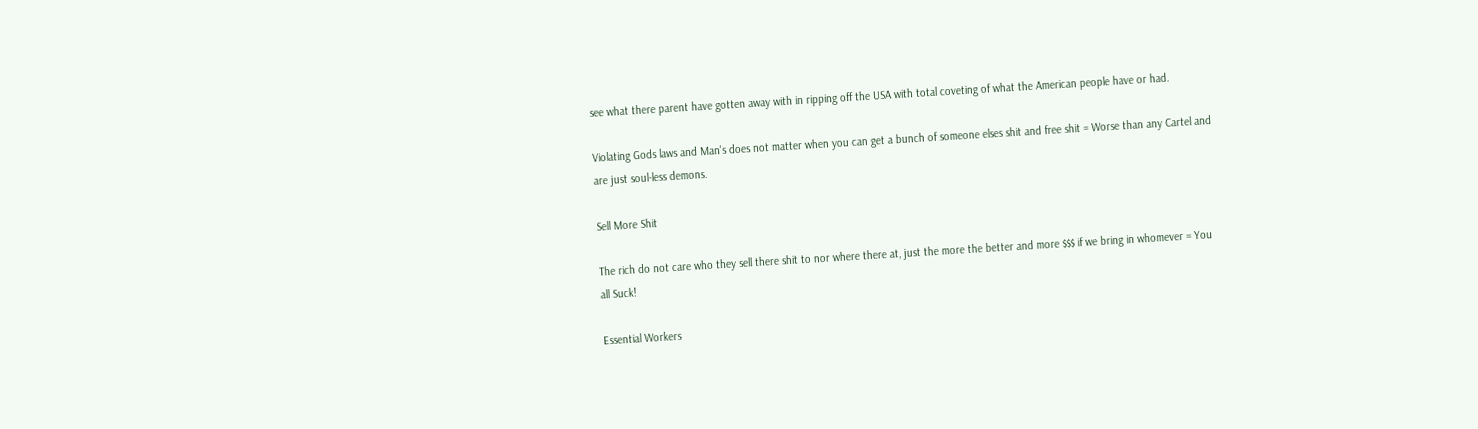see what there parent have gotten away with in ripping off the USA with total coveting of what the American people have or had.

Violating Gods laws and Man's does not matter when you can get a bunch of someone elses shit and free shit = Worse than any Cartel and are just soul-less demons.

Sell More Shit

The rich do not care who they sell there shit to nor where there at, just the more the better and more $$$ if we bring in whomever = You all Suck!

Essential Workers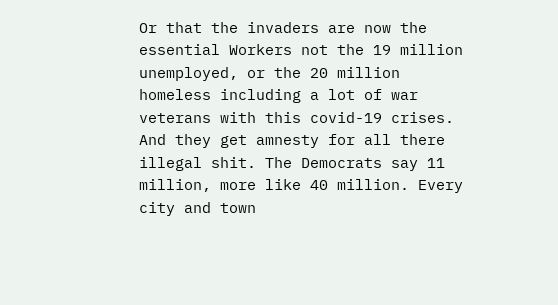Or that the invaders are now the essential Workers not the 19 million unemployed, or the 20 million homeless including a lot of war veterans with this covid-19 crises. And they get amnesty for all there illegal shit. The Democrats say 11 million, more like 40 million. Every city and town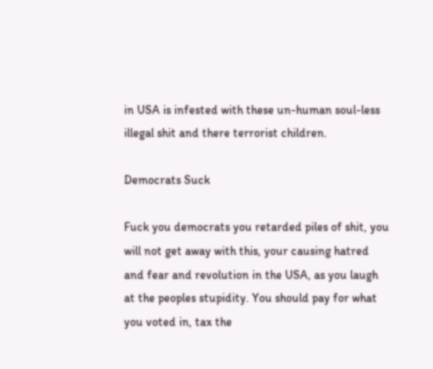in USA is infested with these un-human soul-less illegal shit and there terrorist children.

Democrats Suck

Fuck you democrats you retarded piles of shit, you will not get away with this, your causing hatred and fear and revolution in the USA, as you laugh at the peoples stupidity. You should pay for what you voted in, tax the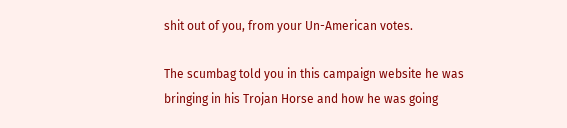shit out of you, from your Un-American votes.

The scumbag told you in this campaign website he was bringing in his Trojan Horse and how he was going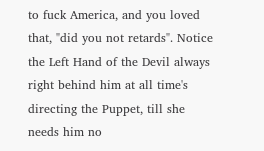to fuck America, and you loved that, "did you not retards". Notice the Left Hand of the Devil always right behind him at all time's directing the Puppet, till she needs him no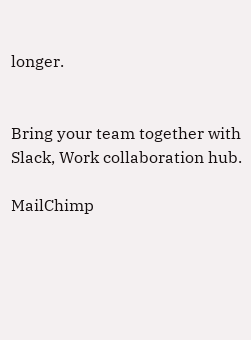longer.


Bring your team together with Slack, Work collaboration hub.

MailChimp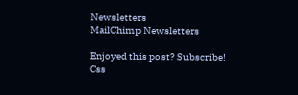Newsletters
MailChimp Newsletters

Enjoyed this post? Subscribe!
Css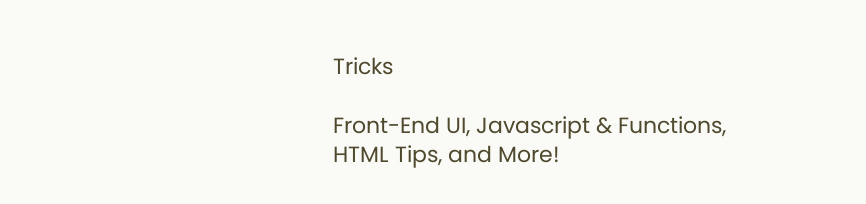Tricks

Front-End UI, Javascript & Functions, HTML Tips, and More!